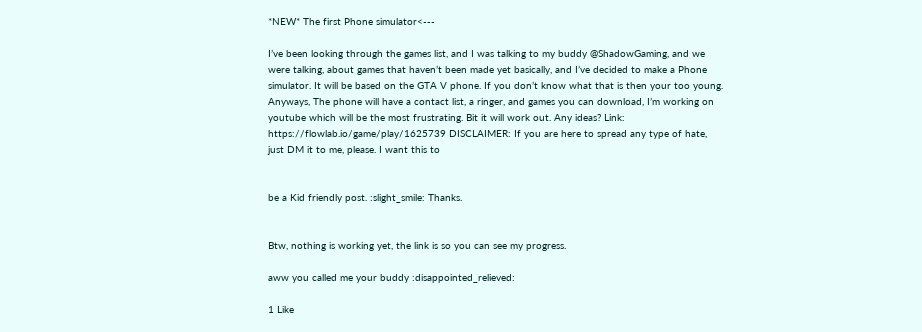*NEW* The first Phone simulator<---

I’ve been looking through the games list, and I was talking to my buddy @ShadowGaming, and we were talking, about games that haven’t been made yet basically, and I’ve decided to make a Phone simulator. It will be based on the GTA V phone. If you don’t know what that is then your too young. Anyways, The phone will have a contact list, a ringer, and games you can download, I’m working on youtube which will be the most frustrating. Bit it will work out. Any ideas? Link: https://flowlab.io/game/play/1625739 DISCLAIMER: If you are here to spread any type of hate, just DM it to me, please. I want this to


be a Kid friendly post. :slight_smile: Thanks.


Btw, nothing is working yet, the link is so you can see my progress.

aww you called me your buddy :disappointed_relieved:

1 Like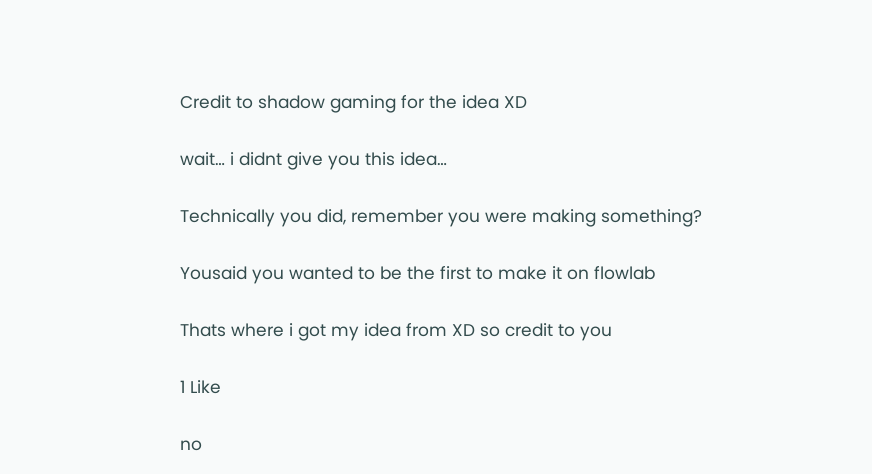Credit to shadow gaming for the idea XD

wait… i didnt give you this idea…

Technically you did, remember you were making something?

Yousaid you wanted to be the first to make it on flowlab

Thats where i got my idea from XD so credit to you

1 Like

no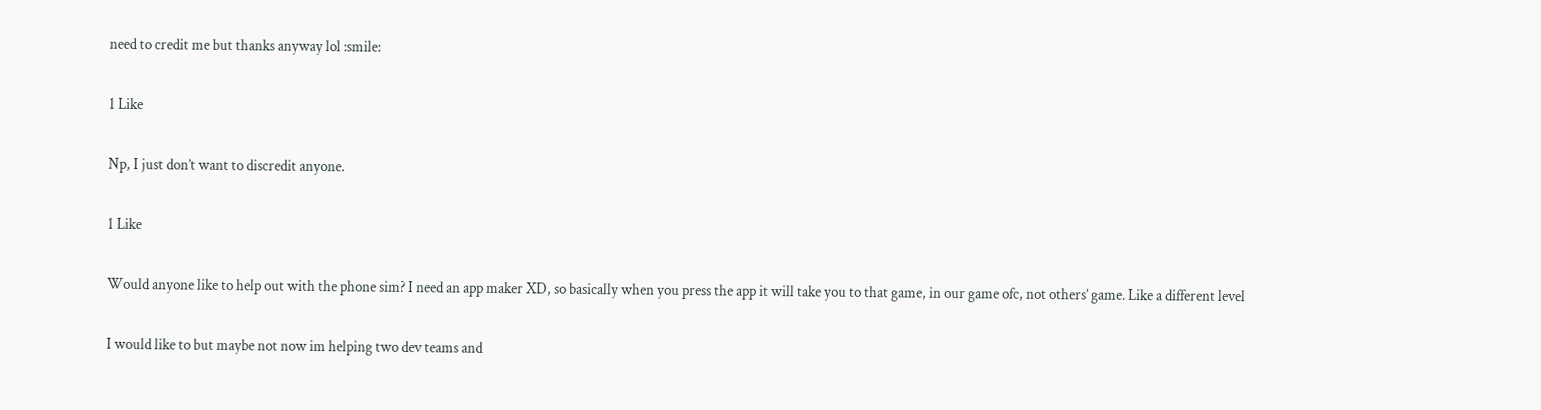need to credit me but thanks anyway lol :smile:

1 Like

Np, I just don’t want to discredit anyone.

1 Like

Would anyone like to help out with the phone sim? I need an app maker XD, so basically when you press the app it will take you to that game, in our game ofc, not others’ game. Like a different level

I would like to but maybe not now im helping two dev teams and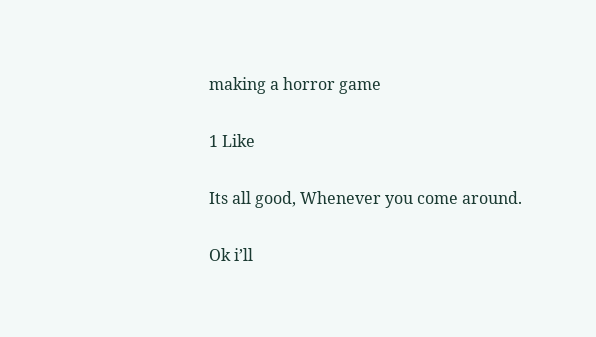making a horror game

1 Like

Its all good, Whenever you come around.

Ok i’ll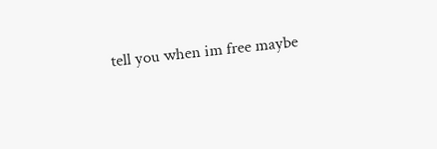tell you when im free maybe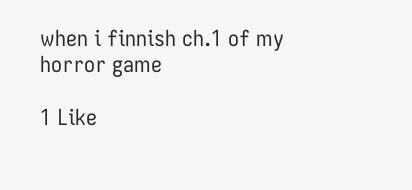when i finnish ch.1 of my horror game

1 Like